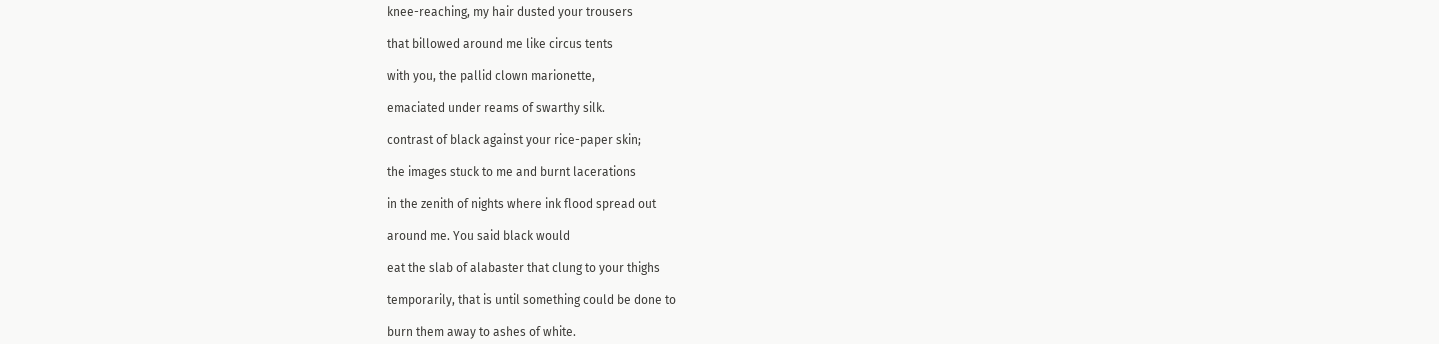knee-reaching, my hair dusted your trousers

that billowed around me like circus tents

with you, the pallid clown marionette,

emaciated under reams of swarthy silk.

contrast of black against your rice-paper skin;

the images stuck to me and burnt lacerations

in the zenith of nights where ink flood spread out

around me. You said black would

eat the slab of alabaster that clung to your thighs

temporarily, that is until something could be done to

burn them away to ashes of white.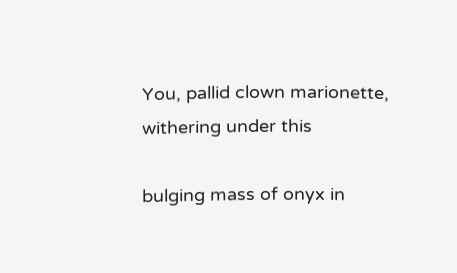You, pallid clown marionette, withering under this

bulging mass of onyx in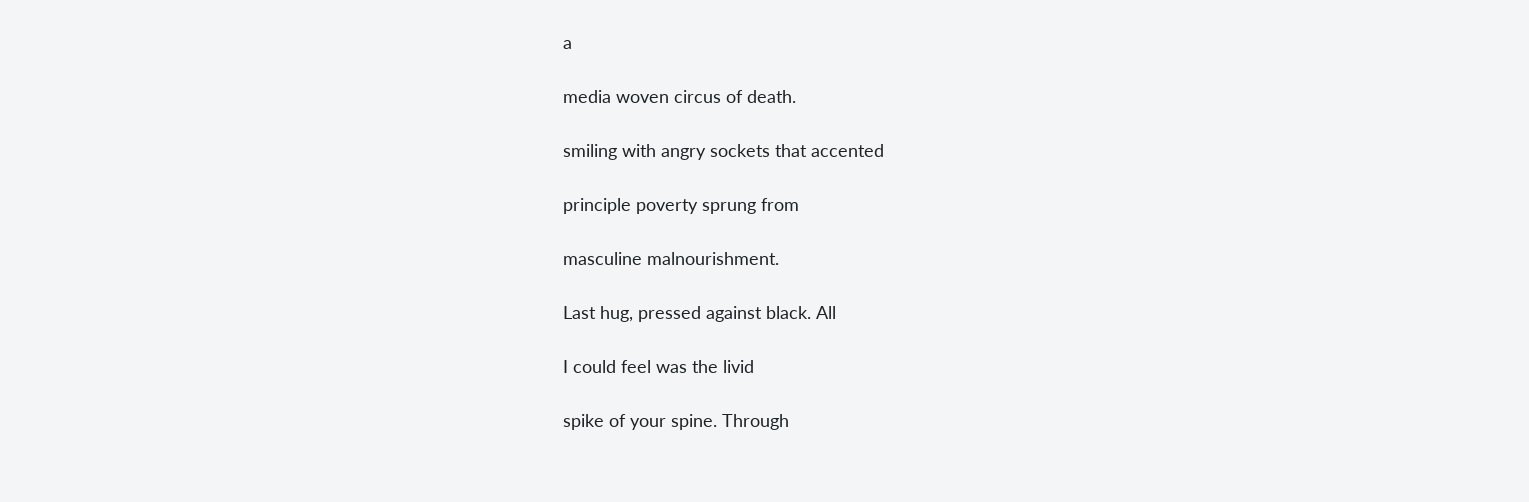a

media woven circus of death.

smiling with angry sockets that accented

principle poverty sprung from

masculine malnourishment.

Last hug, pressed against black. All

I could feel was the livid

spike of your spine. Through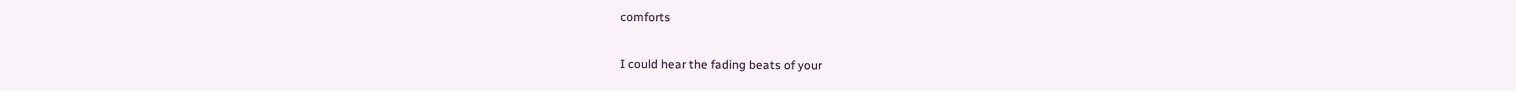comforts

I could hear the fading beats of your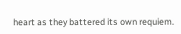heart as they battered its own requiem.